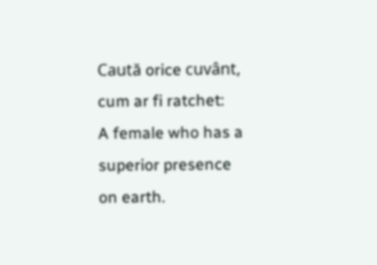Caută orice cuvânt, cum ar fi ratchet:
A female who has a superior presence on earth.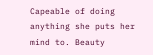Capeable of doing anything she puts her mind to. Beauty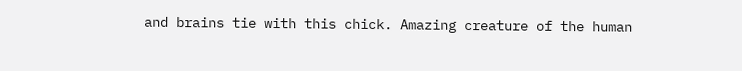and brains tie with this chick. Amazing creature of the human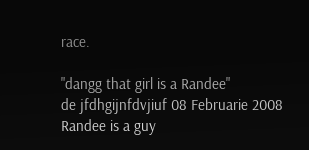race.

"dangg that girl is a Randee"
de jfdhgijnfdvjiuf 08 Februarie 2008
Randee is a guy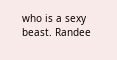who is a sexy beast. Randee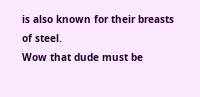is also known for their breasts of steel.
Wow that dude must be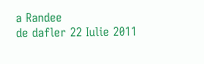a Randee
de dafler 22 Iulie 2011